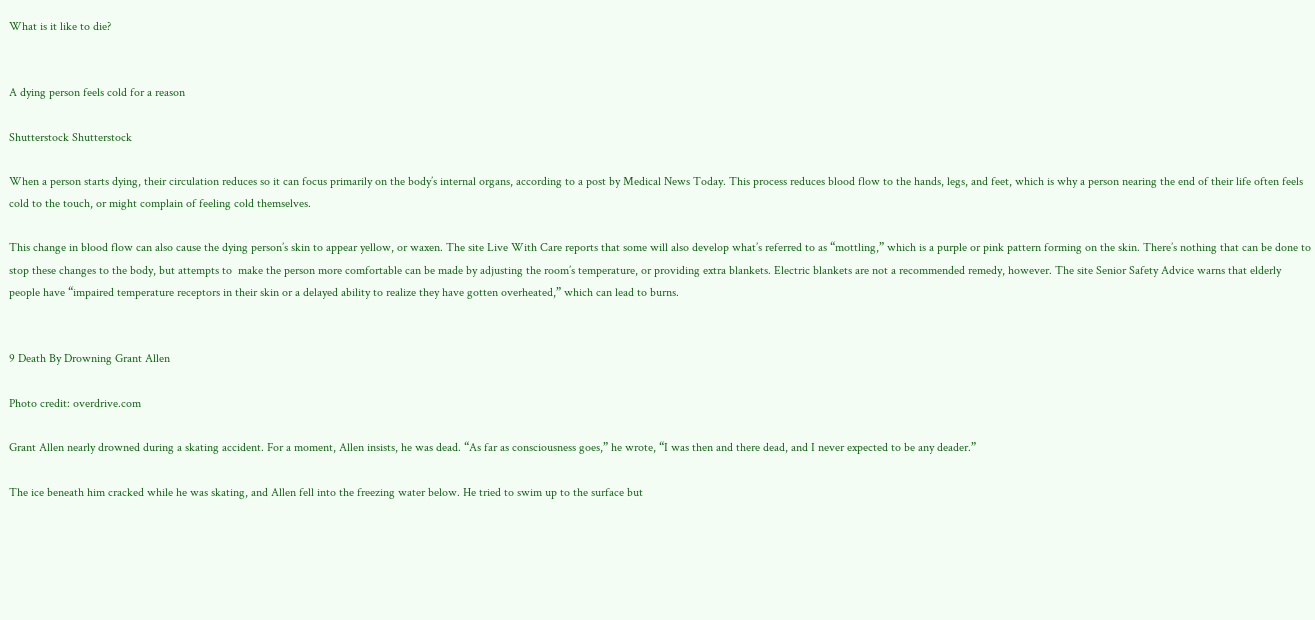What is it like to die?


A dying person feels cold for a reason

Shutterstock Shutterstock

When a person starts dying, their circulation reduces so it can focus primarily on the body’s internal organs, according to a post by Medical News Today. This process reduces blood flow to the hands, legs, and feet, which is why a person nearing the end of their life often feels cold to the touch, or might complain of feeling cold themselves.

This change in blood flow can also cause the dying person’s skin to appear yellow, or waxen. The site Live With Care reports that some will also develop what’s referred to as “mottling,” which is a purple or pink pattern forming on the skin. There’s nothing that can be done to stop these changes to the body, but attempts to  make the person more comfortable can be made by adjusting the room’s temperature, or providing extra blankets. Electric blankets are not a recommended remedy, however. The site Senior Safety Advice warns that elderly people have “impaired temperature receptors in their skin or a delayed ability to realize they have gotten overheated,” which can lead to burns.


9 Death By Drowning Grant Allen

Photo credit: overdrive.com

Grant Allen nearly drowned during a skating accident. For a moment, Allen insists, he was dead. “As far as consciousness goes,” he wrote, “I was then and there dead, and I never expected to be any deader.”

The ice beneath him cracked while he was skating, and Allen fell into the freezing water below. He tried to swim up to the surface but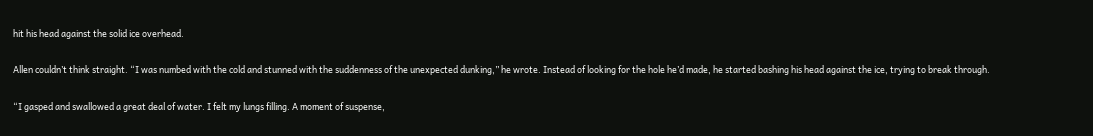hit his head against the solid ice overhead.

Allen couldn’t think straight. “I was numbed with the cold and stunned with the suddenness of the unexpected dunking,” he wrote. Instead of looking for the hole he’d made, he started bashing his head against the ice, trying to break through.

“I gasped and swallowed a great deal of water. I felt my lungs filling. A moment of suspense,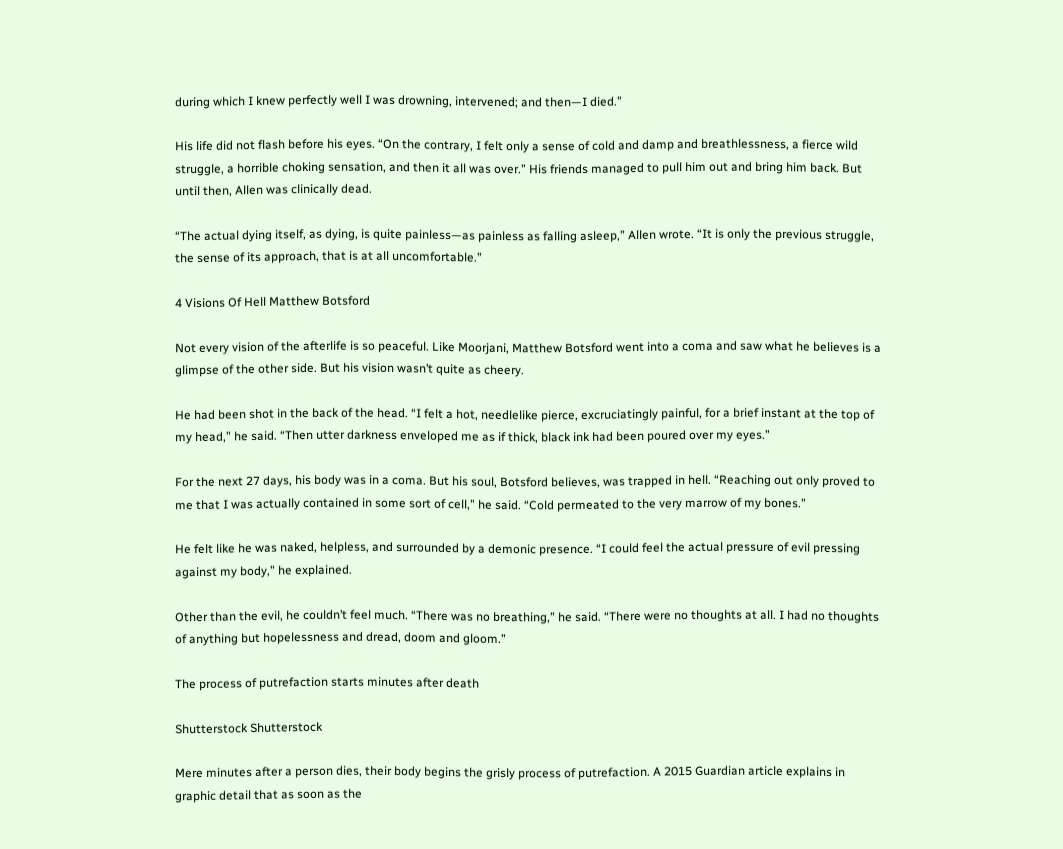during which I knew perfectly well I was drowning, intervened; and then—I died.”

His life did not flash before his eyes. “On the contrary, I felt only a sense of cold and damp and breathlessness, a fierce wild struggle, a horrible choking sensation, and then it all was over.” His friends managed to pull him out and bring him back. But until then, Allen was clinically dead.

“The actual dying itself, as dying, is quite painless—as painless as falling asleep,” Allen wrote. “It is only the previous struggle, the sense of its approach, that is at all uncomfortable.”

4 Visions Of Hell Matthew Botsford

Not every vision of the afterlife is so peaceful. Like Moorjani, Matthew Botsford went into a coma and saw what he believes is a glimpse of the other side. But his vision wasn’t quite as cheery.

He had been shot in the back of the head. “I felt a hot, needlelike pierce, excruciatingly painful, for a brief instant at the top of my head,” he said. “Then utter darkness enveloped me as if thick, black ink had been poured over my eyes.”

For the next 27 days, his body was in a coma. But his soul, Botsford believes, was trapped in hell. “Reaching out only proved to me that I was actually contained in some sort of cell,” he said. “Cold permeated to the very marrow of my bones.”

He felt like he was naked, helpless, and surrounded by a demonic presence. “I could feel the actual pressure of evil pressing against my body,” he explained.

Other than the evil, he couldn’t feel much. “There was no breathing,” he said. “There were no thoughts at all. I had no thoughts of anything but hopelessness and dread, doom and gloom.”

The process of putrefaction starts minutes after death

Shutterstock Shutterstock

Mere minutes after a person dies, their body begins the grisly process of putrefaction. A 2015 Guardian article explains in graphic detail that as soon as the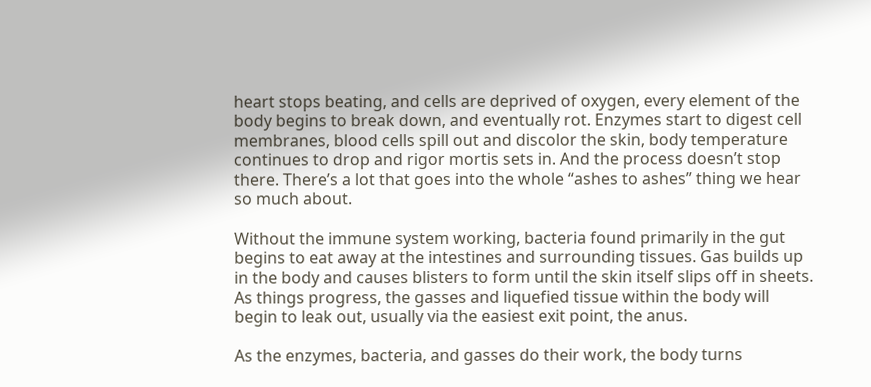heart stops beating, and cells are deprived of oxygen, every element of the body begins to break down, and eventually rot. Enzymes start to digest cell membranes, blood cells spill out and discolor the skin, body temperature continues to drop and rigor mortis sets in. And the process doesn’t stop there. There’s a lot that goes into the whole “ashes to ashes” thing we hear so much about.

Without the immune system working, bacteria found primarily in the gut begins to eat away at the intestines and surrounding tissues. Gas builds up in the body and causes blisters to form until the skin itself slips off in sheets. As things progress, the gasses and liquefied tissue within the body will begin to leak out, usually via the easiest exit point, the anus.

As the enzymes, bacteria, and gasses do their work, the body turns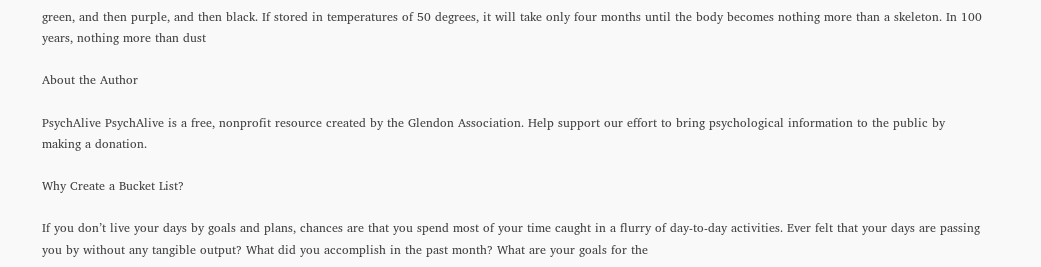green, and then purple, and then black. If stored in temperatures of 50 degrees, it will take only four months until the body becomes nothing more than a skeleton. In 100 years, nothing more than dust

About the Author

PsychAlive PsychAlive is a free, nonprofit resource created by the Glendon Association. Help support our effort to bring psychological information to the public by making a donation.

Why Create a Bucket List?

If you don’t live your days by goals and plans, chances are that you spend most of your time caught in a flurry of day-to-day activities. Ever felt that your days are passing you by without any tangible output? What did you accomplish in the past month? What are your goals for the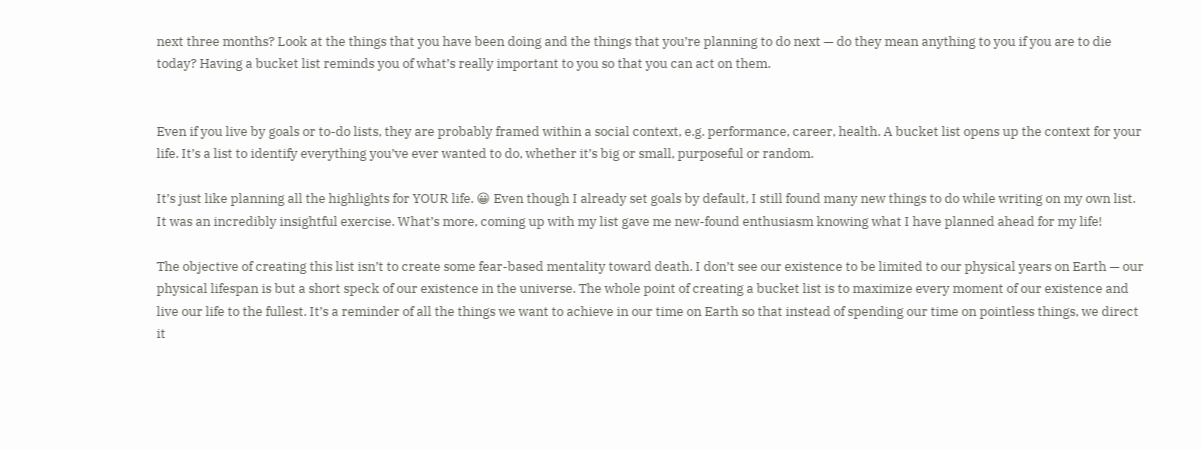next three months? Look at the things that you have been doing and the things that you’re planning to do next — do they mean anything to you if you are to die today? Having a bucket list reminds you of what’s really important to you so that you can act on them.


Even if you live by goals or to-do lists, they are probably framed within a social context, e.g. performance, career, health. A bucket list opens up the context for your life. It’s a list to identify everything you’ve ever wanted to do, whether it’s big or small, purposeful or random.

It’s just like planning all the highlights for YOUR life. 😀 Even though I already set goals by default, I still found many new things to do while writing on my own list. It was an incredibly insightful exercise. What’s more, coming up with my list gave me new-found enthusiasm knowing what I have planned ahead for my life!

The objective of creating this list isn’t to create some fear-based mentality toward death. I don’t see our existence to be limited to our physical years on Earth — our physical lifespan is but a short speck of our existence in the universe. The whole point of creating a bucket list is to maximize every moment of our existence and live our life to the fullest. It’s a reminder of all the things we want to achieve in our time on Earth so that instead of spending our time on pointless things, we direct it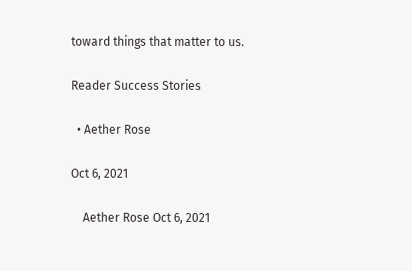toward things that matter to us.

Reader Success Stories

  • Aether Rose

Oct 6, 2021

    Aether Rose Oct 6, 2021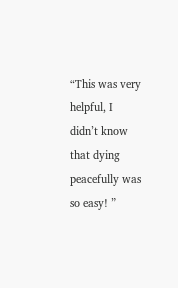“This was very helpful, I didn’t know that dying peacefully was so easy! ”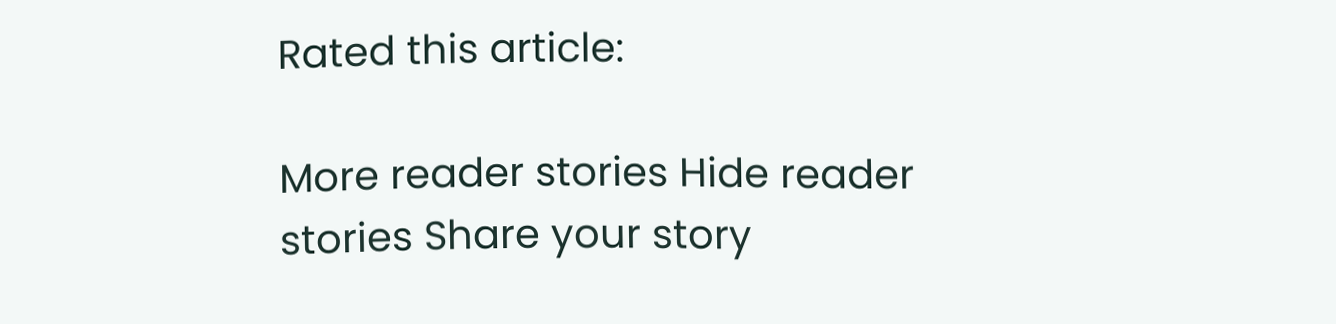Rated this article:

More reader stories Hide reader stories Share your story